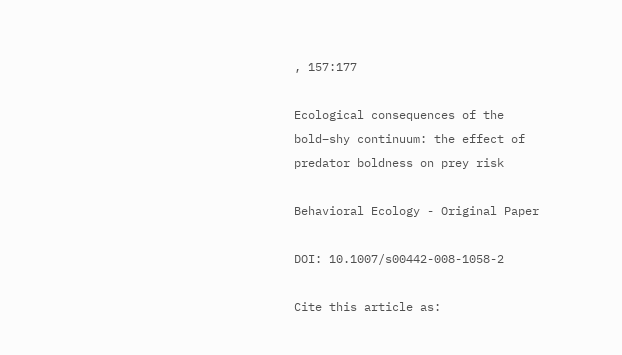, 157:177

Ecological consequences of the bold–shy continuum: the effect of predator boldness on prey risk

Behavioral Ecology - Original Paper

DOI: 10.1007/s00442-008-1058-2

Cite this article as: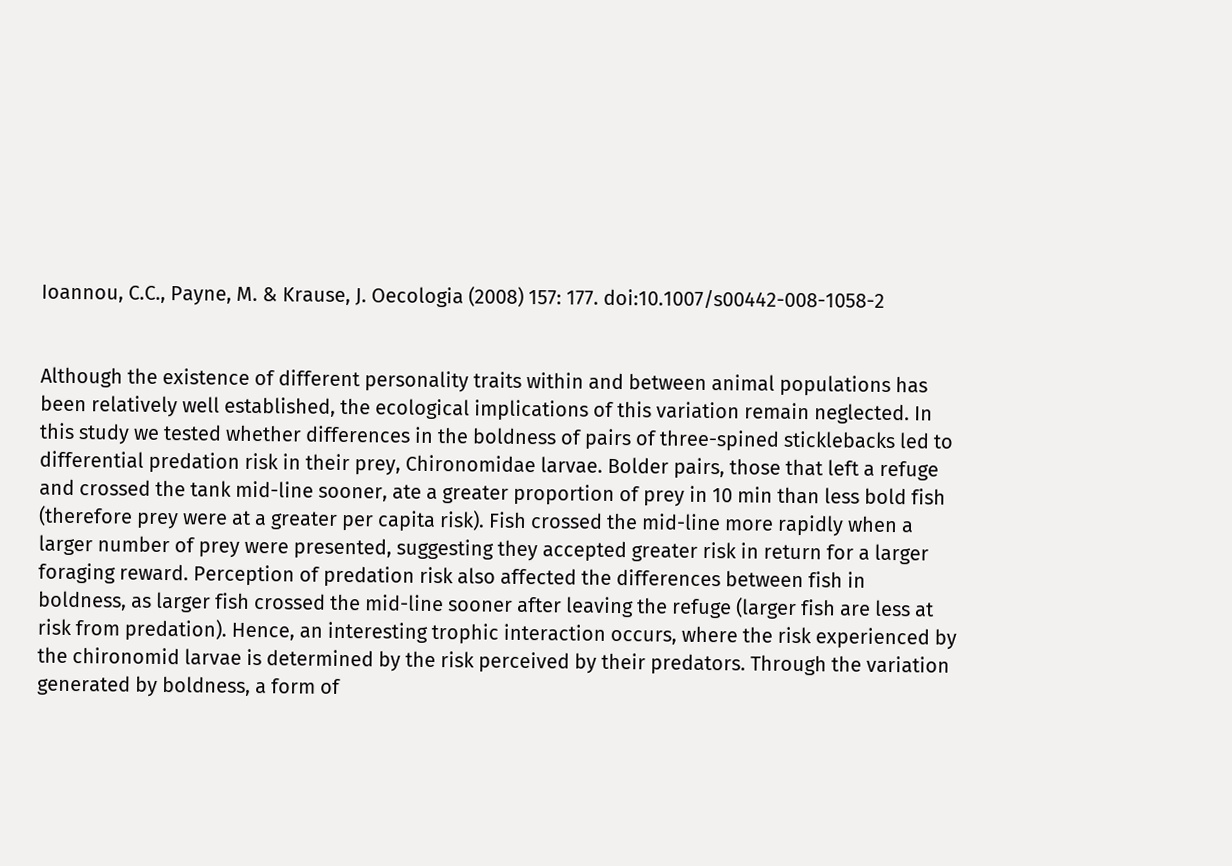Ioannou, C.C., Payne, M. & Krause, J. Oecologia (2008) 157: 177. doi:10.1007/s00442-008-1058-2


Although the existence of different personality traits within and between animal populations has been relatively well established, the ecological implications of this variation remain neglected. In this study we tested whether differences in the boldness of pairs of three-spined sticklebacks led to differential predation risk in their prey, Chironomidae larvae. Bolder pairs, those that left a refuge and crossed the tank mid-line sooner, ate a greater proportion of prey in 10 min than less bold fish (therefore prey were at a greater per capita risk). Fish crossed the mid-line more rapidly when a larger number of prey were presented, suggesting they accepted greater risk in return for a larger foraging reward. Perception of predation risk also affected the differences between fish in boldness, as larger fish crossed the mid-line sooner after leaving the refuge (larger fish are less at risk from predation). Hence, an interesting trophic interaction occurs, where the risk experienced by the chironomid larvae is determined by the risk perceived by their predators. Through the variation generated by boldness, a form of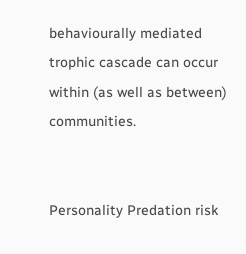behaviourally mediated trophic cascade can occur within (as well as between) communities.


Personality Predation risk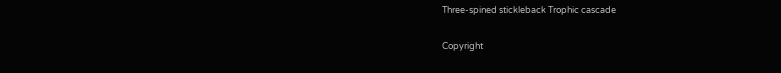Three-spined stickleback Trophic cascade

Copyright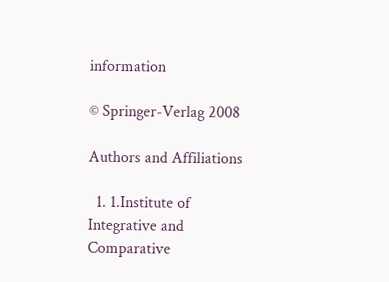information

© Springer-Verlag 2008

Authors and Affiliations

  1. 1.Institute of Integrative and Comparative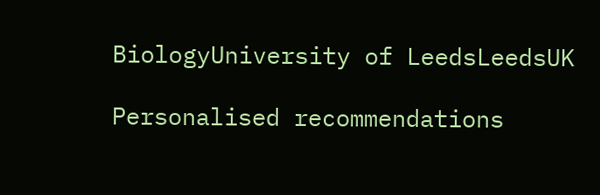BiologyUniversity of LeedsLeedsUK

Personalised recommendations